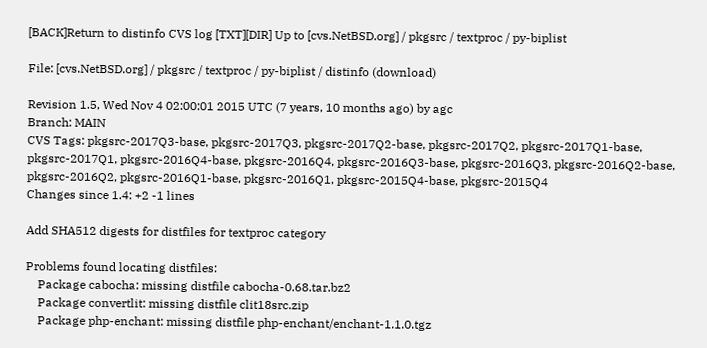[BACK]Return to distinfo CVS log [TXT][DIR] Up to [cvs.NetBSD.org] / pkgsrc / textproc / py-biplist

File: [cvs.NetBSD.org] / pkgsrc / textproc / py-biplist / distinfo (download)

Revision 1.5, Wed Nov 4 02:00:01 2015 UTC (7 years, 10 months ago) by agc
Branch: MAIN
CVS Tags: pkgsrc-2017Q3-base, pkgsrc-2017Q3, pkgsrc-2017Q2-base, pkgsrc-2017Q2, pkgsrc-2017Q1-base, pkgsrc-2017Q1, pkgsrc-2016Q4-base, pkgsrc-2016Q4, pkgsrc-2016Q3-base, pkgsrc-2016Q3, pkgsrc-2016Q2-base, pkgsrc-2016Q2, pkgsrc-2016Q1-base, pkgsrc-2016Q1, pkgsrc-2015Q4-base, pkgsrc-2015Q4
Changes since 1.4: +2 -1 lines

Add SHA512 digests for distfiles for textproc category

Problems found locating distfiles:
    Package cabocha: missing distfile cabocha-0.68.tar.bz2
    Package convertlit: missing distfile clit18src.zip
    Package php-enchant: missing distfile php-enchant/enchant-1.1.0.tgz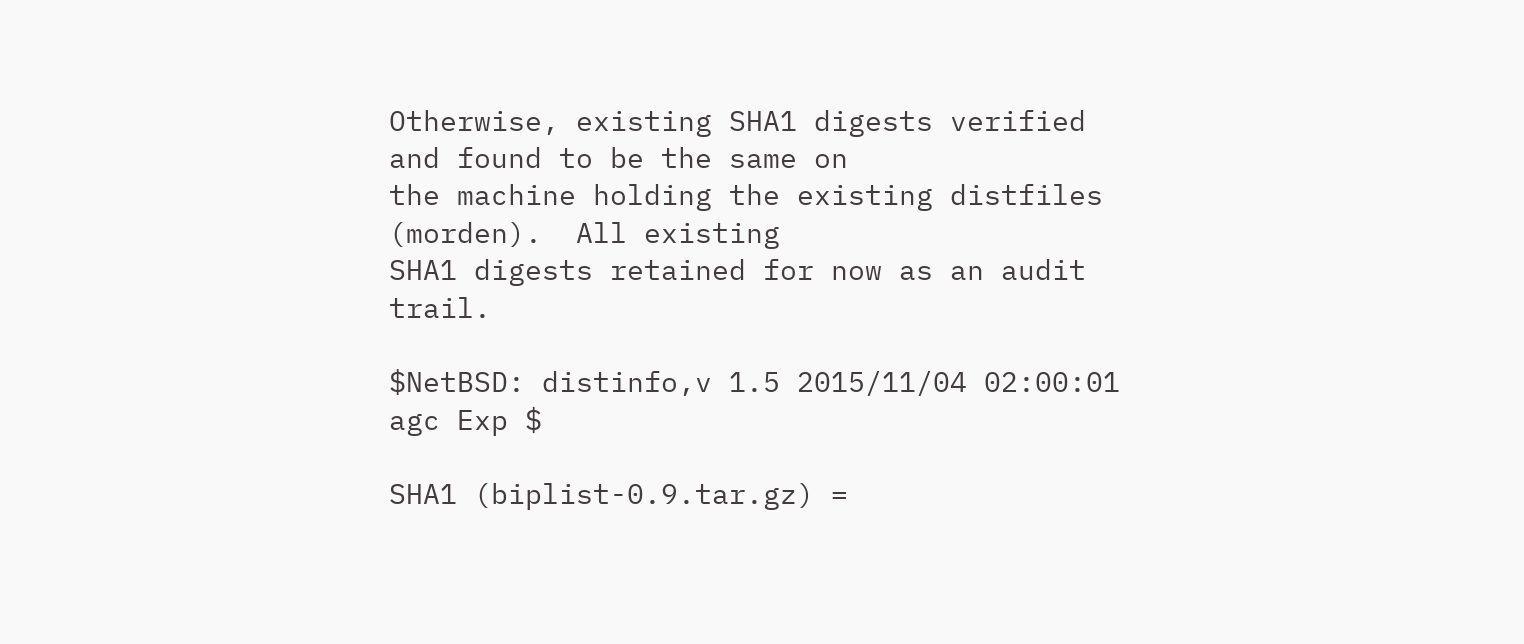Otherwise, existing SHA1 digests verified and found to be the same on
the machine holding the existing distfiles (morden).  All existing
SHA1 digests retained for now as an audit trail.

$NetBSD: distinfo,v 1.5 2015/11/04 02:00:01 agc Exp $

SHA1 (biplist-0.9.tar.gz) =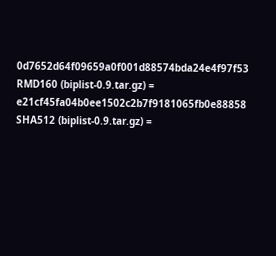0d7652d64f09659a0f001d88574bda24e4f97f53
RMD160 (biplist-0.9.tar.gz) = e21cf45fa04b0ee1502c2b7f9181065fb0e88858
SHA512 (biplist-0.9.tar.gz) =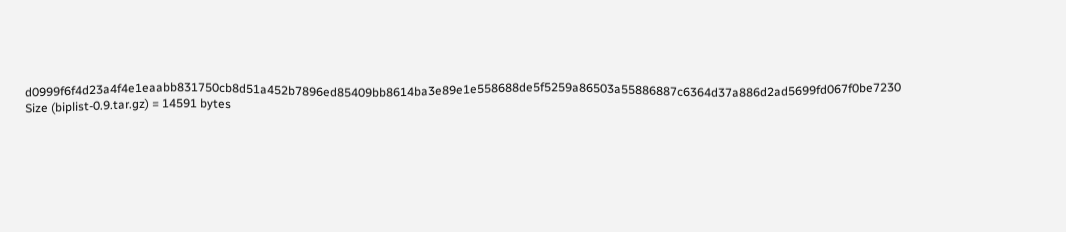d0999f6f4d23a4f4e1eaabb831750cb8d51a452b7896ed85409bb8614ba3e89e1e558688de5f5259a86503a55886887c6364d37a886d2ad5699fd067f0be7230
Size (biplist-0.9.tar.gz) = 14591 bytes